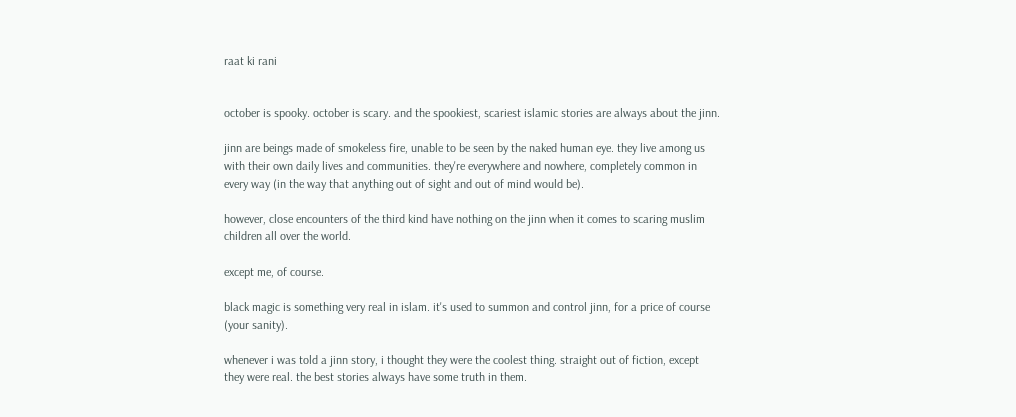raat ki rani


october is spooky. october is scary. and the spookiest, scariest islamic stories are always about the jinn.

jinn are beings made of smokeless fire, unable to be seen by the naked human eye. they live among us with their own daily lives and communities. they're everywhere and nowhere, completely common in every way (in the way that anything out of sight and out of mind would be).

however, close encounters of the third kind have nothing on the jinn when it comes to scaring muslim children all over the world.

except me, of course.

black magic is something very real in islam. it's used to summon and control jinn, for a price of course (your sanity).

whenever i was told a jinn story, i thought they were the coolest thing. straight out of fiction, except they were real. the best stories always have some truth in them.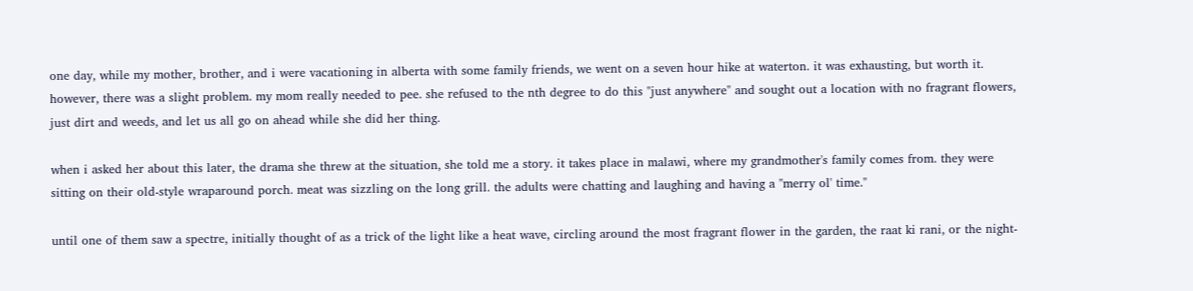one day, while my mother, brother, and i were vacationing in alberta with some family friends, we went on a seven hour hike at waterton. it was exhausting, but worth it. however, there was a slight problem. my mom really needed to pee. she refused to the nth degree to do this "just anywhere" and sought out a location with no fragrant flowers, just dirt and weeds, and let us all go on ahead while she did her thing.

when i asked her about this later, the drama she threw at the situation, she told me a story. it takes place in malawi, where my grandmother's family comes from. they were sitting on their old-style wraparound porch. meat was sizzling on the long grill. the adults were chatting and laughing and having a "merry ol' time."

until one of them saw a spectre, initially thought of as a trick of the light like a heat wave, circling around the most fragrant flower in the garden, the raat ki rani, or the night-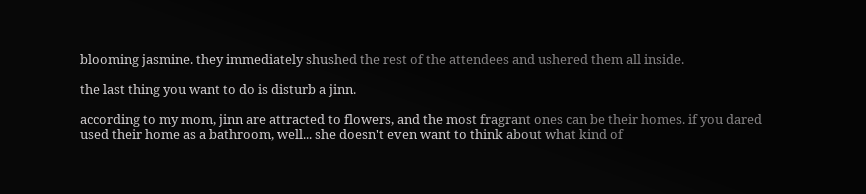blooming jasmine. they immediately shushed the rest of the attendees and ushered them all inside.

the last thing you want to do is disturb a jinn.

according to my mom, jinn are attracted to flowers, and the most fragrant ones can be their homes. if you dared used their home as a bathroom, well... she doesn't even want to think about what kind of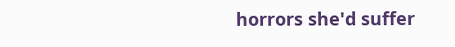horrors she'd suffer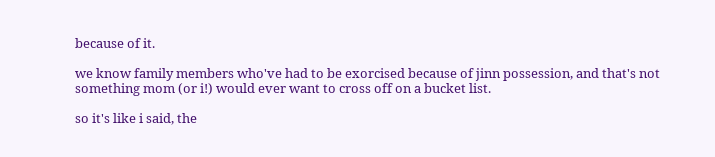because of it.

we know family members who've had to be exorcised because of jinn possession, and that's not something mom (or i!) would ever want to cross off on a bucket list.

so it's like i said, the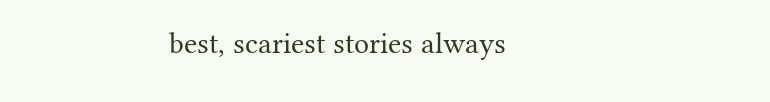best, scariest stories always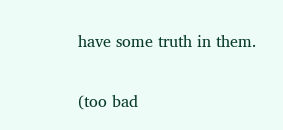have some truth in them.

(too bad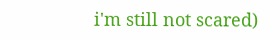i'm still not scared)